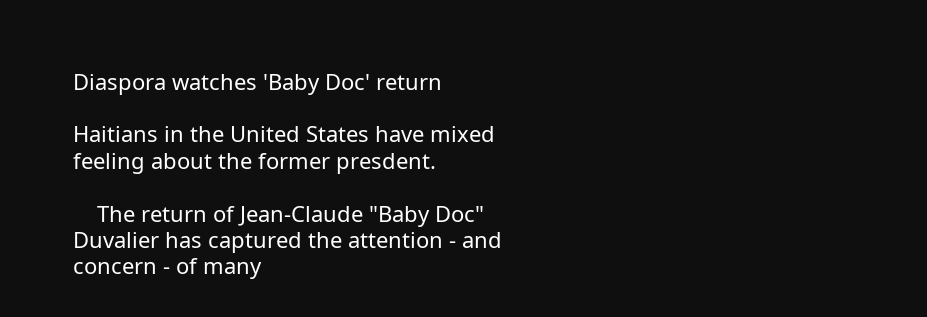Diaspora watches 'Baby Doc' return

Haitians in the United States have mixed feeling about the former presdent.

    The return of Jean-Claude "Baby Doc" Duvalier has captured the attention - and concern - of many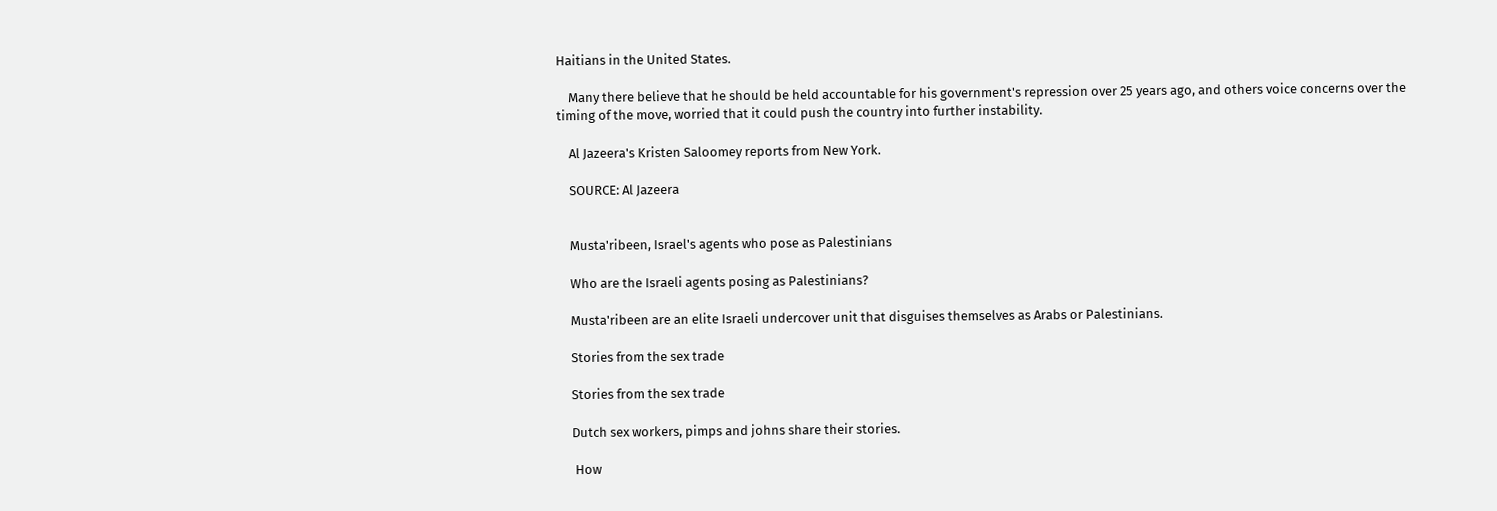Haitians in the United States.

    Many there believe that he should be held accountable for his government's repression over 25 years ago, and others voice concerns over the timing of the move, worried that it could push the country into further instability.

    Al Jazeera's Kristen Saloomey reports from New York.

    SOURCE: Al Jazeera


    Musta'ribeen, Israel's agents who pose as Palestinians

    Who are the Israeli agents posing as Palestinians?

    Musta'ribeen are an elite Israeli undercover unit that disguises themselves as Arabs or Palestinians.

    Stories from the sex trade

    Stories from the sex trade

    Dutch sex workers, pimps and johns share their stories.

     How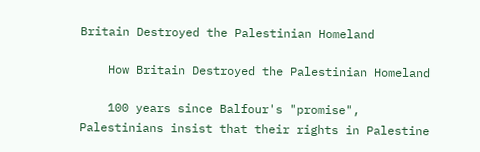Britain Destroyed the Palestinian Homeland

    How Britain Destroyed the Palestinian Homeland

    100 years since Balfour's "promise", Palestinians insist that their rights in Palestine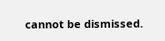cannot be dismissed.